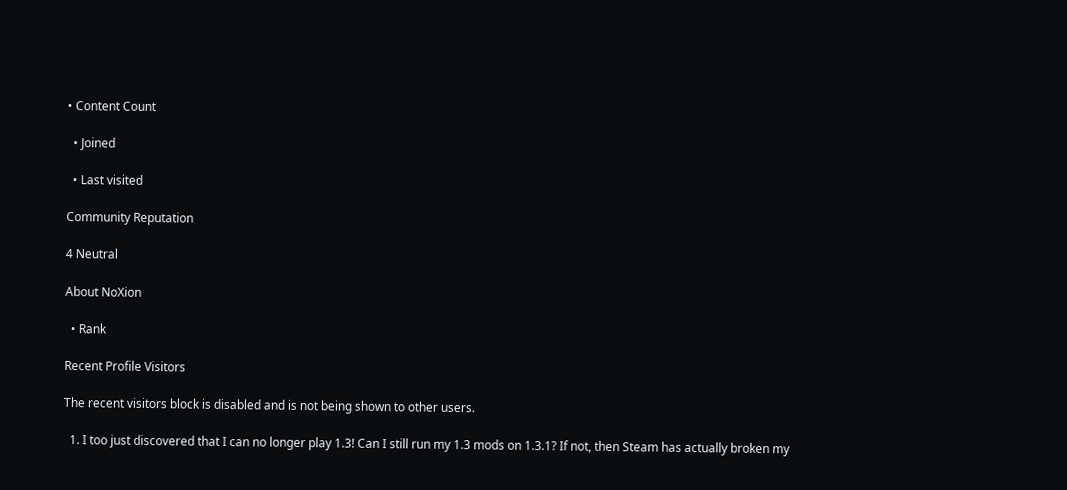• Content Count

  • Joined

  • Last visited

Community Reputation

4 Neutral

About NoXion

  • Rank

Recent Profile Visitors

The recent visitors block is disabled and is not being shown to other users.

  1. I too just discovered that I can no longer play 1.3! Can I still run my 1.3 mods on 1.3.1? If not, then Steam has actually broken my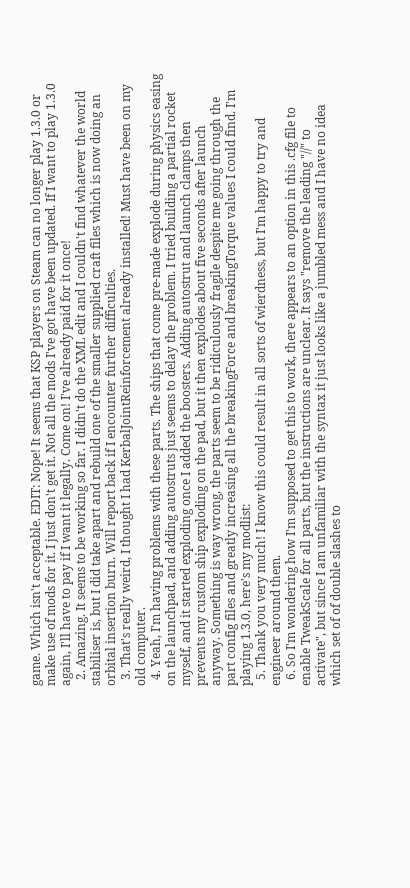game. Which isn't acceptable. EDIT: Nope! It seems that KSP players on Steam can no longer play 1.3.0 or make use of mods for it. I just don't get it. Not all the mods I've got have been updated. If I want to play 1.3.0 again, I'll have to pay if I want it legally. Come on! I've already paid for it once!
  2. Amazing. It seems to be working so far. I didn't do the XML edit and I couldn't find whatever the world stabiliser is, but I did take apart and rebuild one of the smaller supplied craft files which is now doing an orbital insertion burn. Will report back if I encounter further difficulties.
  3. That's really weird, I thought I had KerbalJointReinforcement already installed! Must have been on my old computer.
  4. Yeah, I'm having problems with these parts. The ships that come pre-made explode during physics easing on the launchpad, and adding autostruts just seems to delay the problem. I tried building a partial rocket myself, and it started exploding once I added the boosters. Adding autostrut and launch clamps then prevents my custom ship exploding on the pad, but it then explodes about five seconds after launch anyway. Something is way wrong, the parts seem to be ridiculously fragile despite me going through the part config files and greatly increasing all the breakingForce and breakingTorque values I could find. I'm playing 1.3.0, here's my modlist:
  5. Thank you very much! I know this could result in all sorts of wierdness, but I'm happy to try and engineer around them.
  6. So I'm wondering how I'm supposed to get this to work, there appears to an option in this .cfg file to enable TweakScale for all parts, but the instructions are unclear. It says "remove the leading "//" to activate", but since I am unfamiliar with the syntax it just looks like a jumbled mess and I have no idea which set of of double slashes to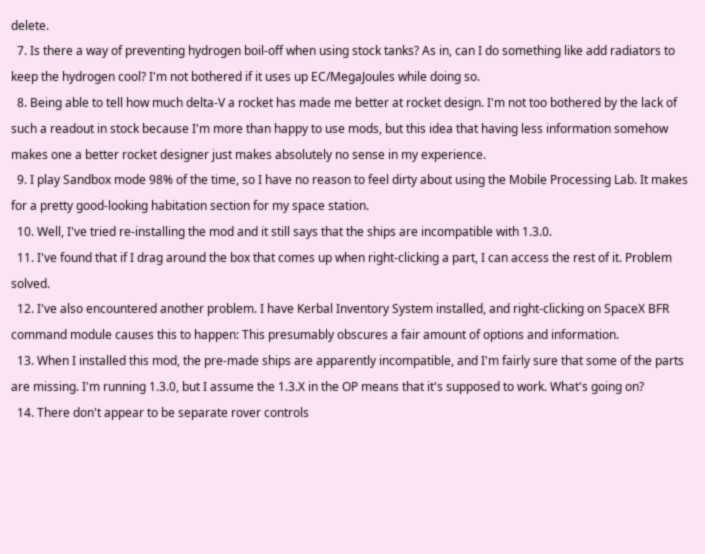delete.
  7. Is there a way of preventing hydrogen boil-off when using stock tanks? As in, can I do something like add radiators to keep the hydrogen cool? I'm not bothered if it uses up EC/MegaJoules while doing so.
  8. Being able to tell how much delta-V a rocket has made me better at rocket design. I'm not too bothered by the lack of such a readout in stock because I'm more than happy to use mods, but this idea that having less information somehow makes one a better rocket designer just makes absolutely no sense in my experience.
  9. I play Sandbox mode 98% of the time, so I have no reason to feel dirty about using the Mobile Processing Lab. It makes for a pretty good-looking habitation section for my space station.
  10. Well, I've tried re-installing the mod and it still says that the ships are incompatible with 1.3.0.
  11. I've found that if I drag around the box that comes up when right-clicking a part, I can access the rest of it. Problem solved.
  12. I've also encountered another problem. I have Kerbal Inventory System installed, and right-clicking on SpaceX BFR command module causes this to happen: This presumably obscures a fair amount of options and information.
  13. When I installed this mod, the pre-made ships are apparently incompatible, and I'm fairly sure that some of the parts are missing. I'm running 1.3.0, but I assume the 1.3.X in the OP means that it's supposed to work. What's going on?
  14. There don't appear to be separate rover controls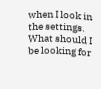when I look in the settings. What should I be looking for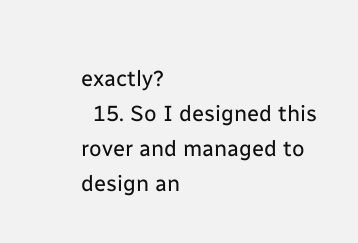exactly?
  15. So I designed this rover and managed to design an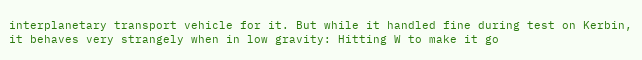interplanetary transport vehicle for it. But while it handled fine during test on Kerbin, it behaves very strangely when in low gravity: Hitting W to make it go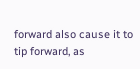forward also cause it to tip forward, as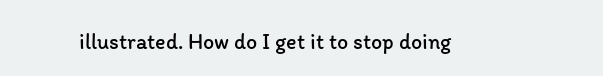illustrated. How do I get it to stop doing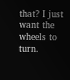that? I just want the wheels to turn.